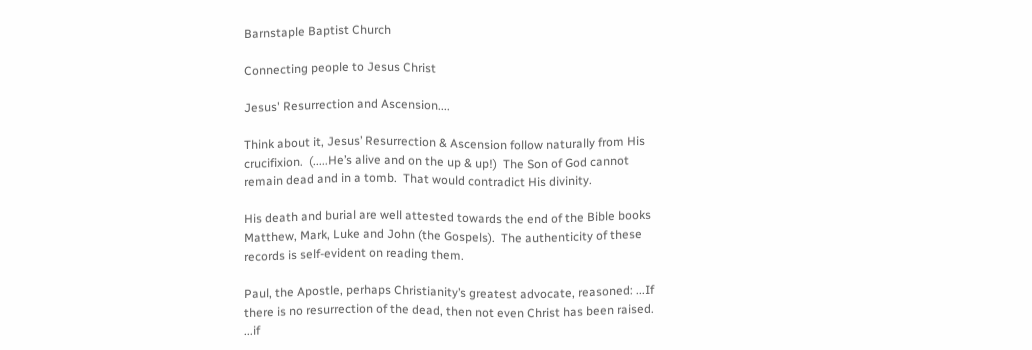Barnstaple Baptist Church

Connecting people to Jesus Christ

Jesus' Resurrection and Ascension....

Think about it, Jesus’ Resurrection & Ascension follow naturally from His crucifixion.  (.....He’s alive and on the up & up!)  The Son of God cannot remain dead and in a tomb.  That would contradict His divinity.

His death and burial are well attested towards the end of the Bible books Matthew, Mark, Luke and John (the Gospels).  The authenticity of these records is self-evident on reading them.

Paul, the Apostle, perhaps Christianity’s greatest advocate, reasoned: ...If there is no resurrection of the dead, then not even Christ has been raised.  ...if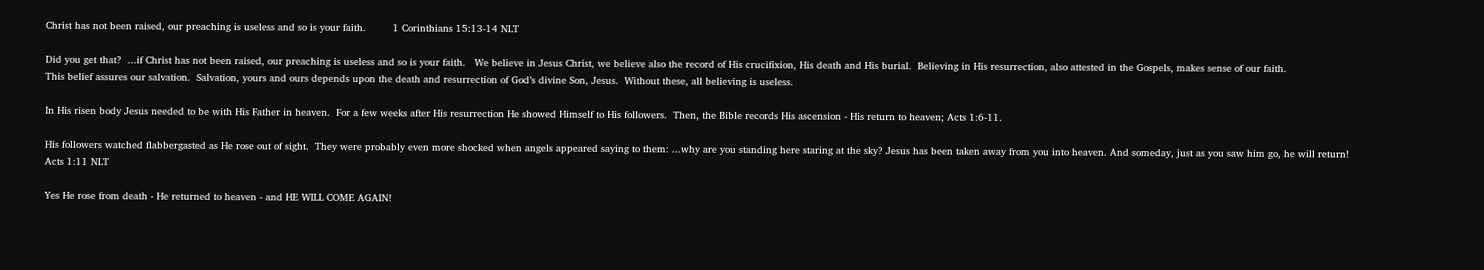Christ has not been raised, our preaching is useless and so is your faith.         1 Corinthians 15:13-14 NLT

Did you get that?  ...if Christ has not been raised, our preaching is useless and so is your faith.   We believe in Jesus Christ, we believe also the record of His crucifixion, His death and His burial.  Believing in His resurrection, also attested in the Gospels, makes sense of our faith.
This belief assures our salvation.  Salvation, yours and ours depends upon the death and resurrection of God’s divine Son, Jesus.  Without these, all believing is useless.

In His risen body Jesus needed to be with His Father in heaven.  For a few weeks after His resurrection He showed Himself to His followers.  Then, the Bible records His ascension - His return to heaven; Acts 1:6-11.

His followers watched flabbergasted as He rose out of sight.  They were probably even more shocked when angels appeared saying to them: ...why are you standing here staring at the sky? Jesus has been taken away from you into heaven. And someday, just as you saw him go, he will return!   Acts 1:11 NLT

Yes He rose from death - He returned to heaven - and HE WILL COME AGAIN!